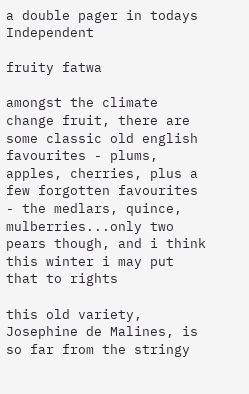a double pager in todays Independent

fruity fatwa

amongst the climate change fruit, there are some classic old english favourites - plums, apples, cherries, plus a few forgotten favourites - the medlars, quince, mulberries...only two pears though, and i think this winter i may put that to rights

this old variety, Josephine de Malines, is so far from the stringy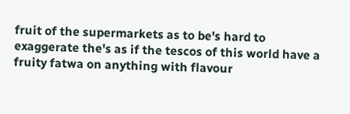fruit of the supermarkets as to be's hard to exaggerate the's as if the tescos of this world have a fruity fatwa on anything with flavour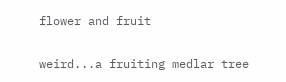flower and fruit

weird...a fruiting medlar tree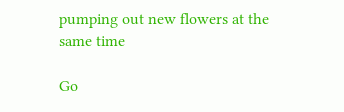pumping out new flowers at the same time

Go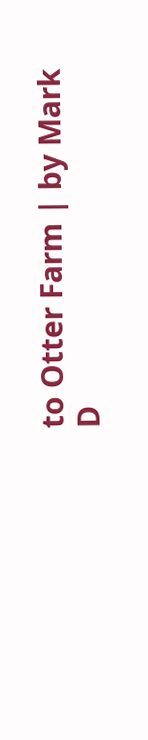to Otter Farm | by Mark D